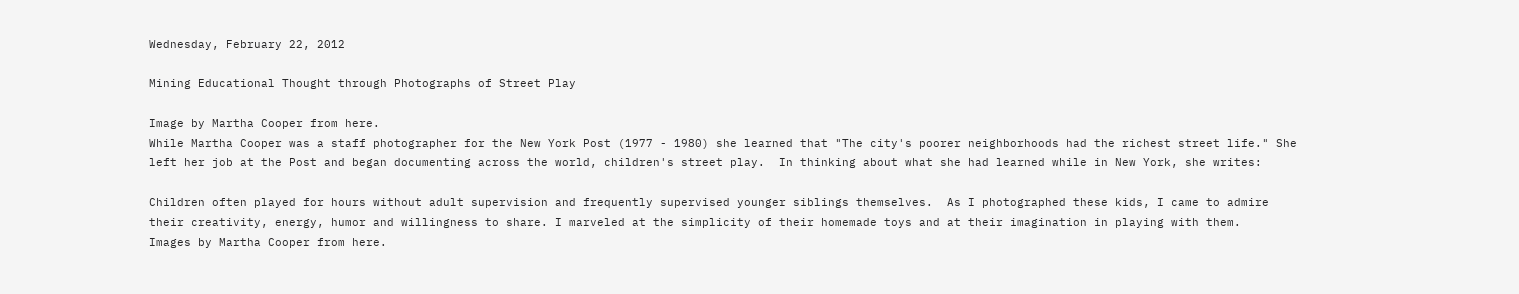Wednesday, February 22, 2012

Mining Educational Thought through Photographs of Street Play

Image by Martha Cooper from here.
While Martha Cooper was a staff photographer for the New York Post (1977 - 1980) she learned that "The city's poorer neighborhoods had the richest street life." She left her job at the Post and began documenting across the world, children's street play.  In thinking about what she had learned while in New York, she writes:

Children often played for hours without adult supervision and frequently supervised younger siblings themselves.  As I photographed these kids, I came to admire their creativity, energy, humor and willingness to share. I marveled at the simplicity of their homemade toys and at their imagination in playing with them.
Images by Martha Cooper from here.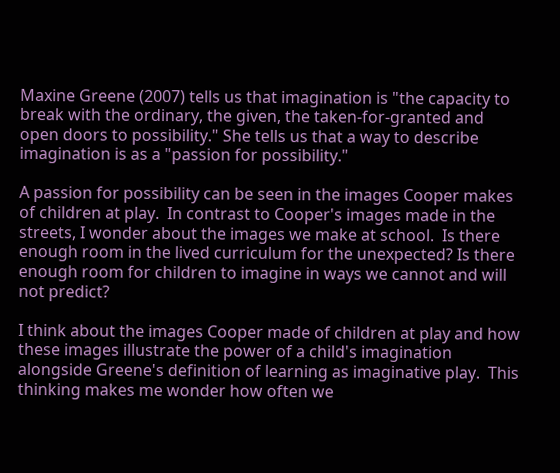Maxine Greene (2007) tells us that imagination is "the capacity to break with the ordinary, the given, the taken-for-granted and open doors to possibility." She tells us that a way to describe imagination is as a "passion for possibility."

A passion for possibility can be seen in the images Cooper makes of children at play.  In contrast to Cooper's images made in the streets, I wonder about the images we make at school.  Is there enough room in the lived curriculum for the unexpected? Is there enough room for children to imagine in ways we cannot and will not predict?

I think about the images Cooper made of children at play and how these images illustrate the power of a child's imagination alongside Greene's definition of learning as imaginative play.  This thinking makes me wonder how often we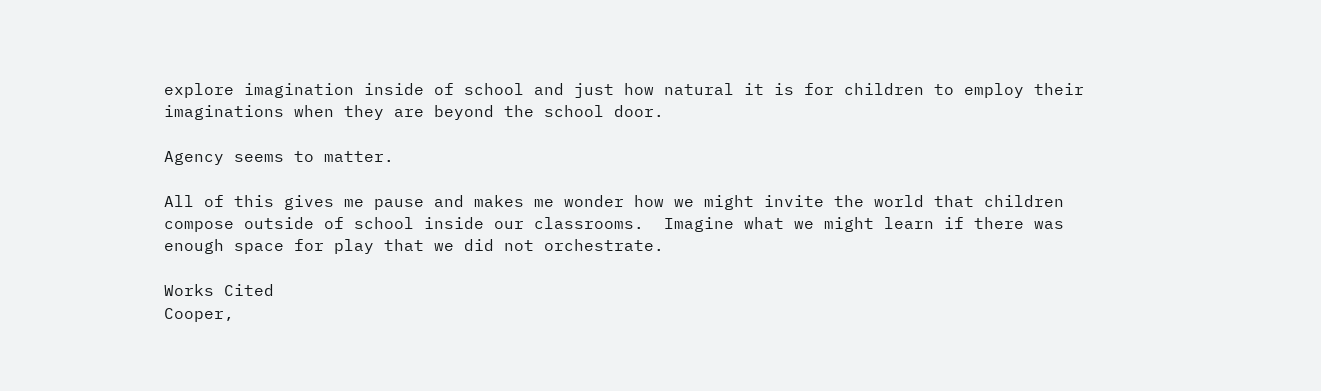explore imagination inside of school and just how natural it is for children to employ their imaginations when they are beyond the school door.

Agency seems to matter.

All of this gives me pause and makes me wonder how we might invite the world that children compose outside of school inside our classrooms.  Imagine what we might learn if there was enough space for play that we did not orchestrate.

Works Cited
Cooper,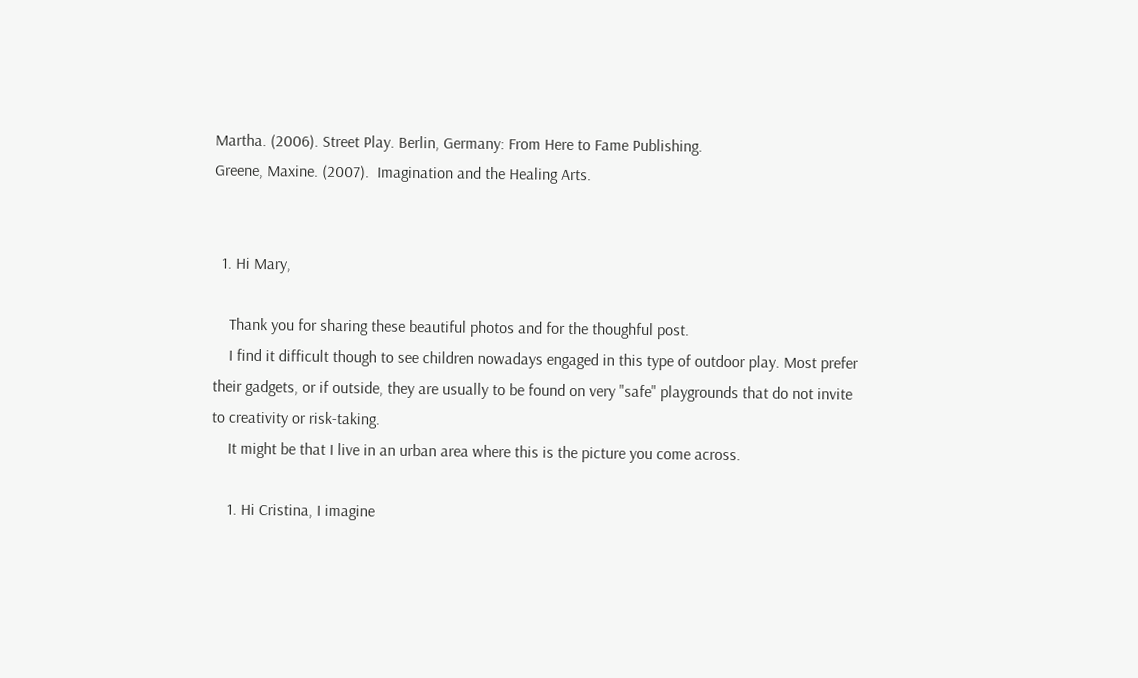Martha. (2006). Street Play. Berlin, Germany: From Here to Fame Publishing.
Greene, Maxine. (2007).  Imagination and the Healing Arts.


  1. Hi Mary,

    Thank you for sharing these beautiful photos and for the thoughful post.
    I find it difficult though to see children nowadays engaged in this type of outdoor play. Most prefer their gadgets, or if outside, they are usually to be found on very "safe" playgrounds that do not invite to creativity or risk-taking.
    It might be that I live in an urban area where this is the picture you come across.

    1. Hi Cristina, I imagine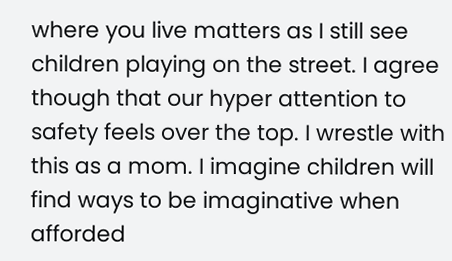where you live matters as I still see children playing on the street. I agree though that our hyper attention to safety feels over the top. I wrestle with this as a mom. I imagine children will find ways to be imaginative when afforded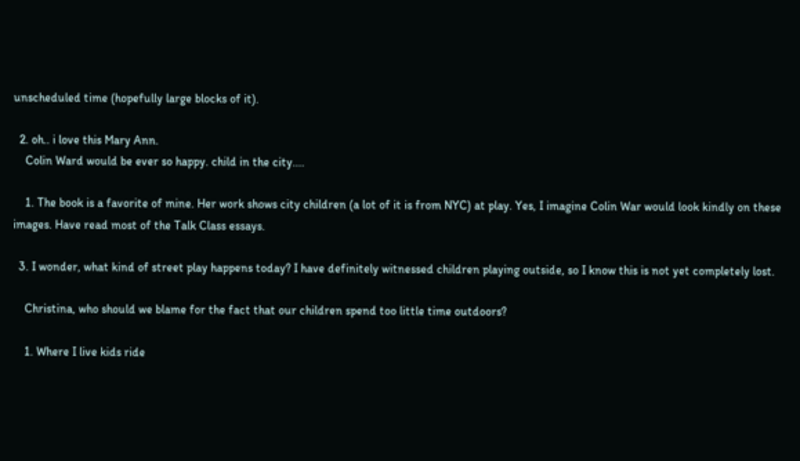unscheduled time (hopefully large blocks of it).

  2. oh.. i love this Mary Ann.
    Colin Ward would be ever so happy. child in the city....

    1. The book is a favorite of mine. Her work shows city children (a lot of it is from NYC) at play. Yes, I imagine Colin War would look kindly on these images. Have read most of the Talk Class essays.

  3. I wonder, what kind of street play happens today? I have definitely witnessed children playing outside, so I know this is not yet completely lost.

    Christina, who should we blame for the fact that our children spend too little time outdoors?

    1. Where I live kids ride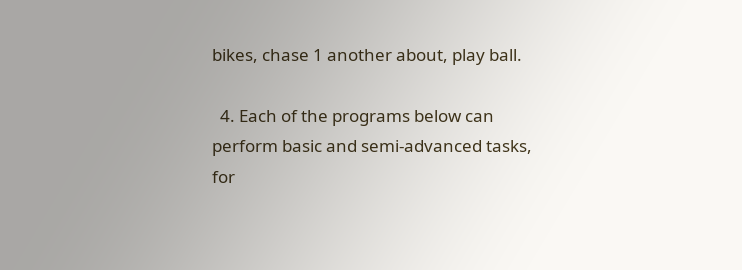bikes, chase 1 another about, play ball.

  4. Each of the programs below can perform basic and semi-advanced tasks, for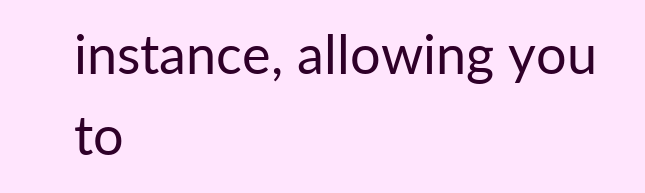instance, allowing you to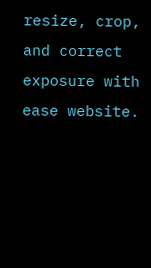resize, crop, and correct exposure with ease website.